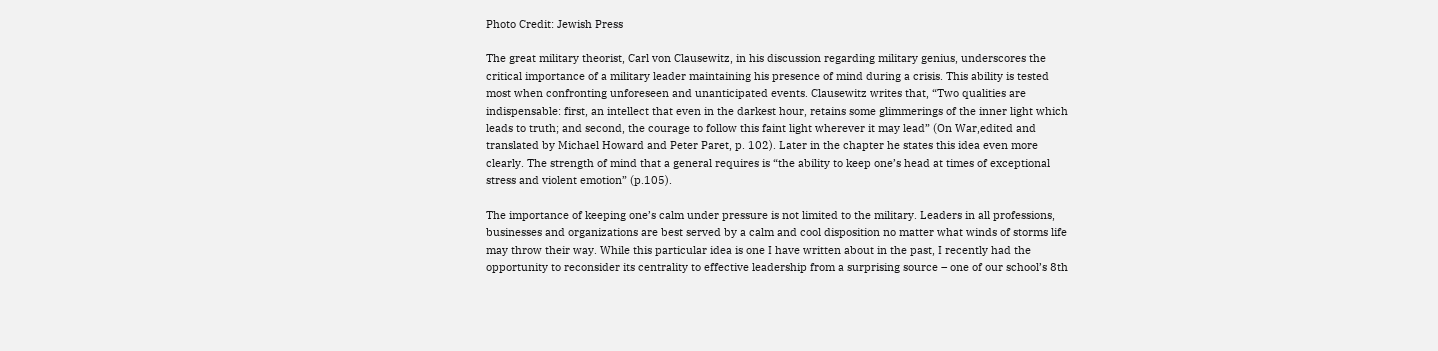Photo Credit: Jewish Press

The great military theorist, Carl von Clausewitz, in his discussion regarding military genius, underscores the critical importance of a military leader maintaining his presence of mind during a crisis. This ability is tested most when confronting unforeseen and unanticipated events. Clausewitz writes that, “Two qualities are indispensable: first, an intellect that even in the darkest hour, retains some glimmerings of the inner light which leads to truth; and second, the courage to follow this faint light wherever it may lead” (On War,edited and translated by Michael Howard and Peter Paret, p. 102). Later in the chapter he states this idea even more clearly. The strength of mind that a general requires is “the ability to keep one’s head at times of exceptional stress and violent emotion” (p.105).

The importance of keeping one’s calm under pressure is not limited to the military. Leaders in all professions, businesses and organizations are best served by a calm and cool disposition no matter what winds of storms life may throw their way. While this particular idea is one I have written about in the past, I recently had the opportunity to reconsider its centrality to effective leadership from a surprising source – one of our school’s 8th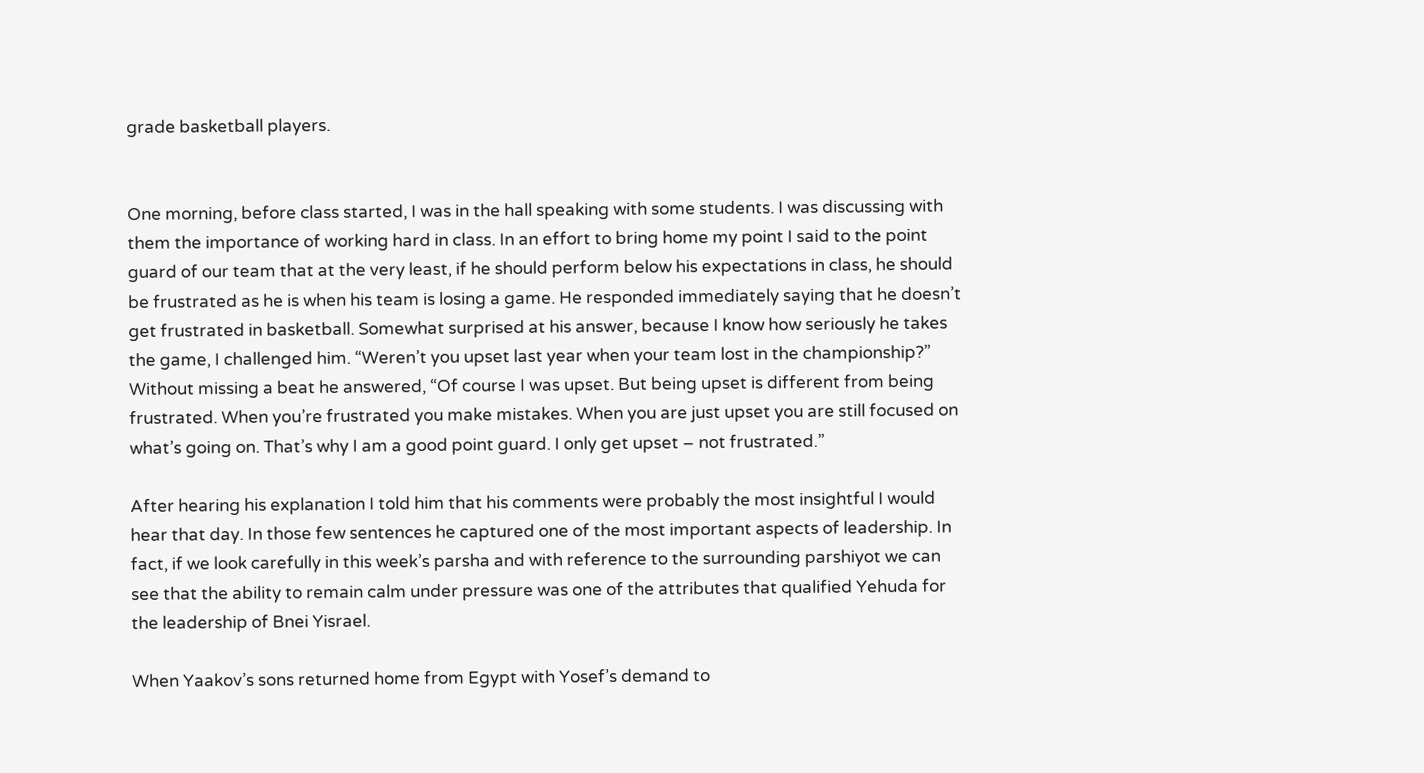grade basketball players.


One morning, before class started, I was in the hall speaking with some students. I was discussing with them the importance of working hard in class. In an effort to bring home my point I said to the point guard of our team that at the very least, if he should perform below his expectations in class, he should be frustrated as he is when his team is losing a game. He responded immediately saying that he doesn’t get frustrated in basketball. Somewhat surprised at his answer, because I know how seriously he takes the game, I challenged him. “Weren’t you upset last year when your team lost in the championship?” Without missing a beat he answered, “Of course I was upset. But being upset is different from being frustrated. When you’re frustrated you make mistakes. When you are just upset you are still focused on what’s going on. That’s why I am a good point guard. I only get upset – not frustrated.”

After hearing his explanation I told him that his comments were probably the most insightful I would hear that day. In those few sentences he captured one of the most important aspects of leadership. In fact, if we look carefully in this week’s parsha and with reference to the surrounding parshiyot we can see that the ability to remain calm under pressure was one of the attributes that qualified Yehuda for the leadership of Bnei Yisrael.

When Yaakov’s sons returned home from Egypt with Yosef’s demand to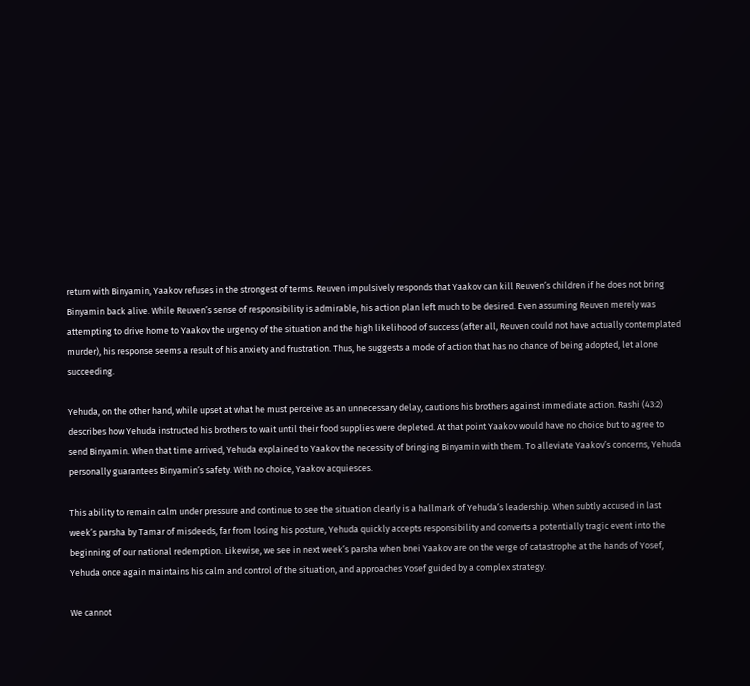return with Binyamin, Yaakov refuses in the strongest of terms. Reuven impulsively responds that Yaakov can kill Reuven’s children if he does not bring Binyamin back alive. While Reuven’s sense of responsibility is admirable, his action plan left much to be desired. Even assuming Reuven merely was attempting to drive home to Yaakov the urgency of the situation and the high likelihood of success (after all, Reuven could not have actually contemplated murder), his response seems a result of his anxiety and frustration. Thus, he suggests a mode of action that has no chance of being adopted, let alone succeeding.

Yehuda, on the other hand, while upset at what he must perceive as an unnecessary delay, cautions his brothers against immediate action. Rashi (43:2) describes how Yehuda instructed his brothers to wait until their food supplies were depleted. At that point Yaakov would have no choice but to agree to send Binyamin. When that time arrived, Yehuda explained to Yaakov the necessity of bringing Binyamin with them. To alleviate Yaakov’s concerns, Yehuda personally guarantees Binyamin’s safety. With no choice, Yaakov acquiesces.

This ability to remain calm under pressure and continue to see the situation clearly is a hallmark of Yehuda’s leadership. When subtly accused in last week’s parsha by Tamar of misdeeds, far from losing his posture, Yehuda quickly accepts responsibility and converts a potentially tragic event into the beginning of our national redemption. Likewise, we see in next week’s parsha when bnei Yaakov are on the verge of catastrophe at the hands of Yosef, Yehuda once again maintains his calm and control of the situation, and approaches Yosef guided by a complex strategy.

We cannot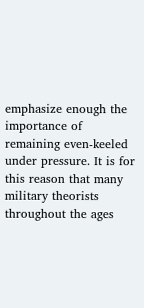emphasize enough the importance of remaining even-keeled under pressure. It is for this reason that many military theorists throughout the ages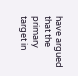have argued that the primary target in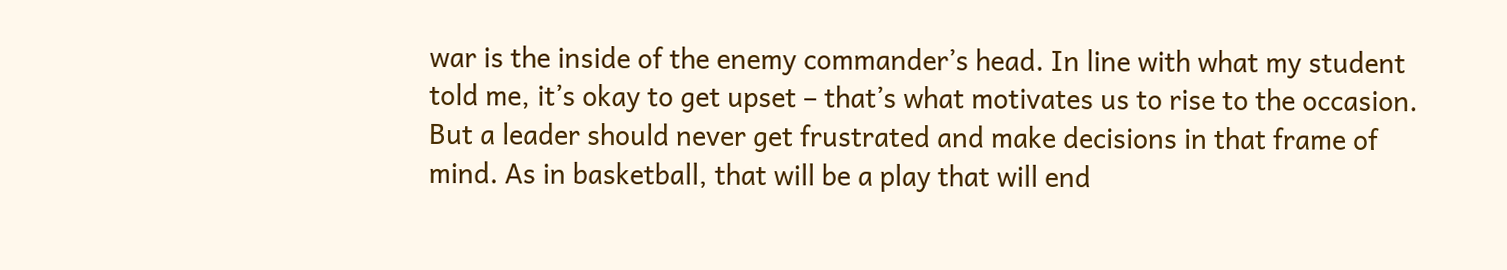war is the inside of the enemy commander’s head. In line with what my student told me, it’s okay to get upset – that’s what motivates us to rise to the occasion. But a leader should never get frustrated and make decisions in that frame of mind. As in basketball, that will be a play that will end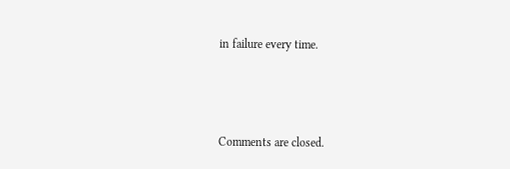in failure every time.



Comments are closed.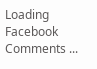Loading Facebook Comments ...